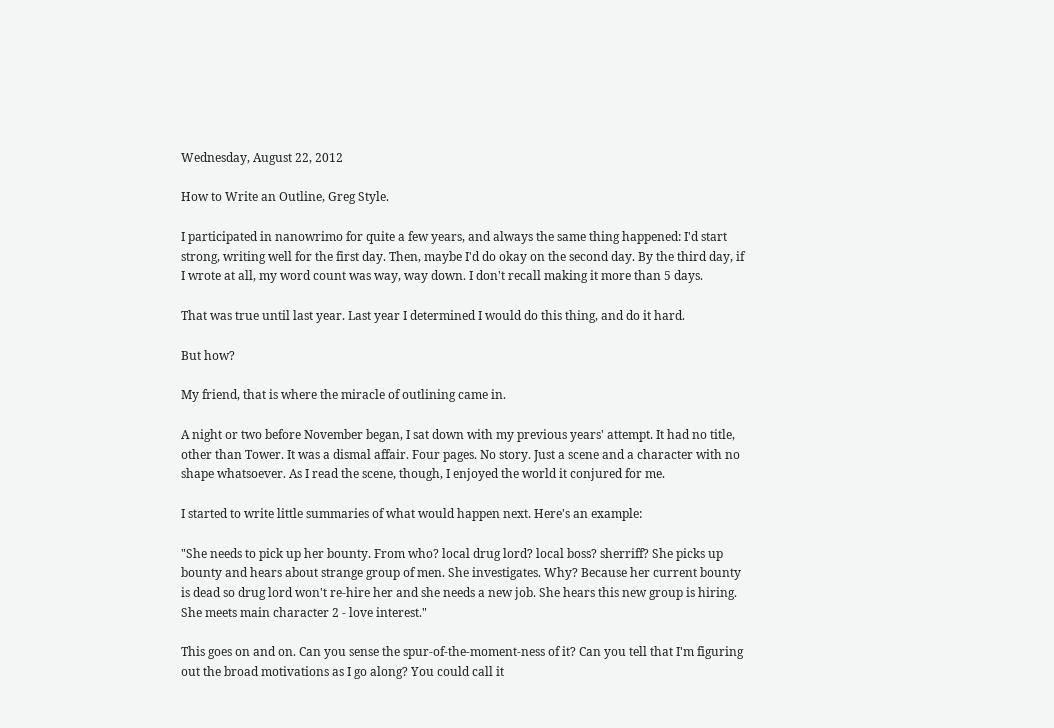Wednesday, August 22, 2012

How to Write an Outline, Greg Style.

I participated in nanowrimo for quite a few years, and always the same thing happened: I'd start strong, writing well for the first day. Then, maybe I'd do okay on the second day. By the third day, if I wrote at all, my word count was way, way down. I don't recall making it more than 5 days.

That was true until last year. Last year I determined I would do this thing, and do it hard.

But how?

My friend, that is where the miracle of outlining came in.

A night or two before November began, I sat down with my previous years' attempt. It had no title, other than Tower. It was a dismal affair. Four pages. No story. Just a scene and a character with no shape whatsoever. As I read the scene, though, I enjoyed the world it conjured for me.

I started to write little summaries of what would happen next. Here's an example:

"She needs to pick up her bounty. From who? local drug lord? local boss? sherriff? She picks up bounty and hears about strange group of men. She investigates. Why? Because her current bounty is dead so drug lord won't re-hire her and she needs a new job. She hears this new group is hiring. She meets main character 2 - love interest."

This goes on and on. Can you sense the spur-of-the-moment-ness of it? Can you tell that I'm figuring out the broad motivations as I go along? You could call it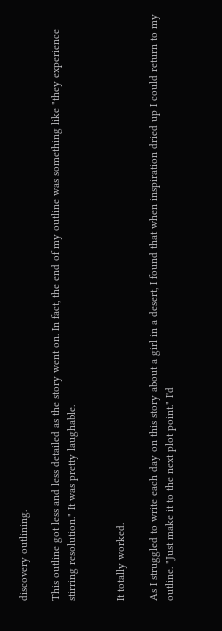discovery outlining.

This outline got less and less detailed as the story went on. In fact, the end of my outline was something like "they experience stirring resolution." It was pretty laughable.


It totally worked.

As I struggled to write each day on this story about a girl in a desert, I found that when inspiration dried up I could return to my outline. "Just make it to the next plot point." I'd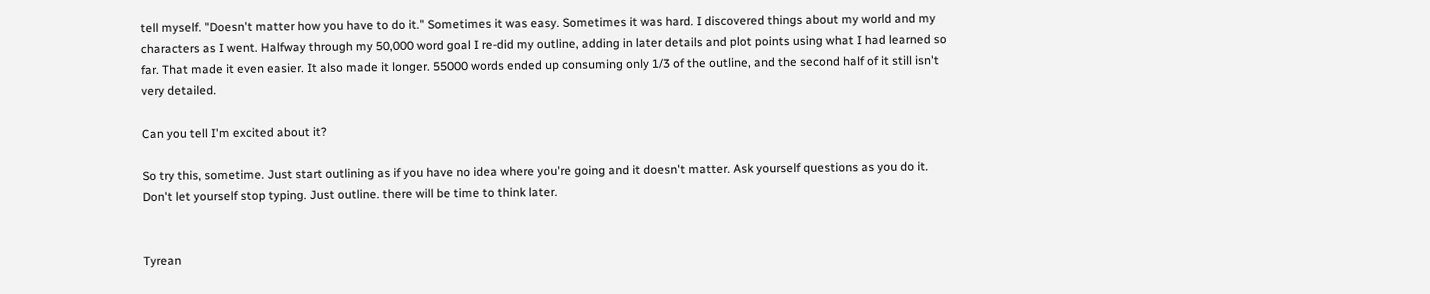tell myself. "Doesn't matter how you have to do it." Sometimes it was easy. Sometimes it was hard. I discovered things about my world and my characters as I went. Halfway through my 50,000 word goal I re-did my outline, adding in later details and plot points using what I had learned so far. That made it even easier. It also made it longer. 55000 words ended up consuming only 1/3 of the outline, and the second half of it still isn't very detailed.

Can you tell I'm excited about it?

So try this, sometime. Just start outlining as if you have no idea where you're going and it doesn't matter. Ask yourself questions as you do it. Don't let yourself stop typing. Just outline. there will be time to think later.


Tyrean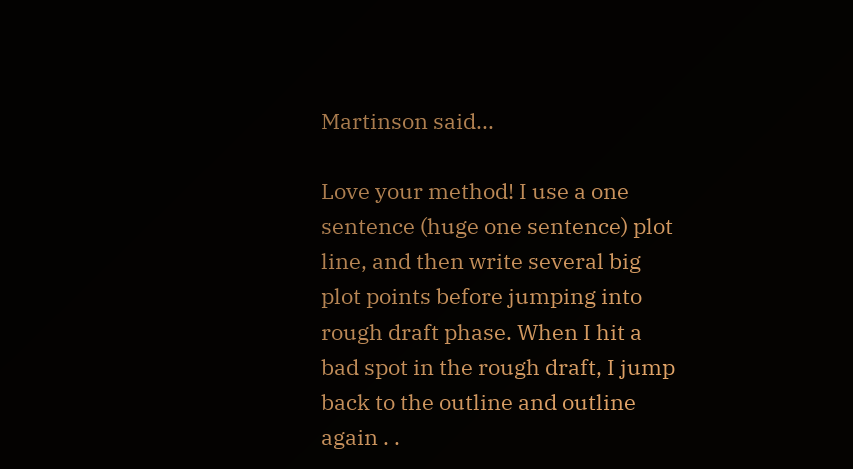Martinson said...

Love your method! I use a one sentence (huge one sentence) plot line, and then write several big plot points before jumping into rough draft phase. When I hit a bad spot in the rough draft, I jump back to the outline and outline again . .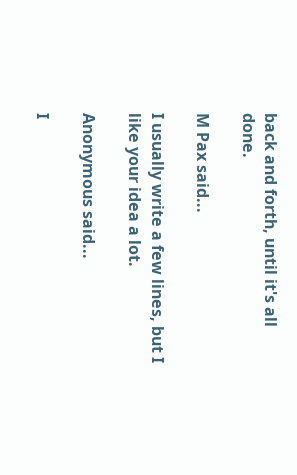back and forth, until it's all done.

M Pax said...

I usually write a few lines, but I like your idea a lot.

Anonymous said...

I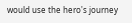would use the hero's journey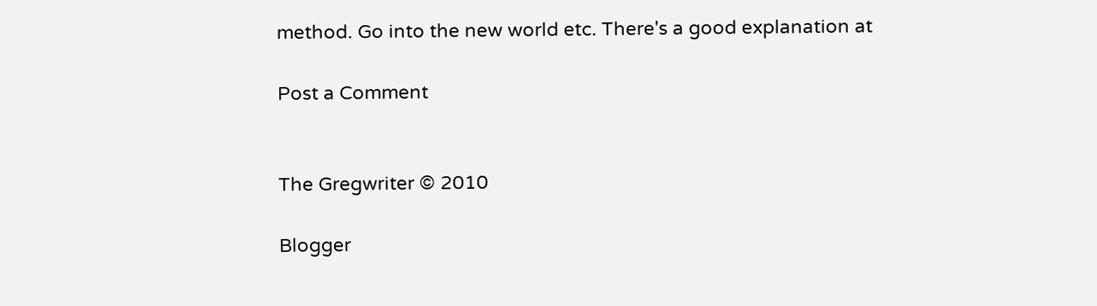method. Go into the new world etc. There's a good explanation at

Post a Comment


The Gregwriter © 2010

Blogger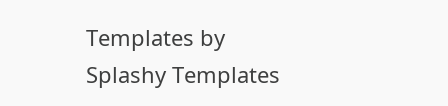Templates by Splashy Templates